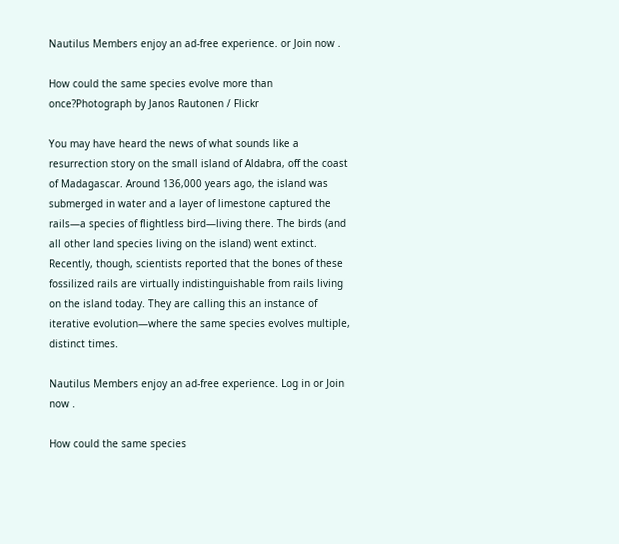Nautilus Members enjoy an ad-free experience. or Join now .

How could the same species evolve more than once?Photograph by Janos Rautonen / Flickr

You may have heard the news of what sounds like a resurrection story on the small island of Aldabra, off the coast of Madagascar. Around 136,000 years ago, the island was submerged in water and a layer of limestone captured the rails—a species of flightless bird—living there. The birds (and all other land species living on the island) went extinct. Recently, though, scientists reported that the bones of these fossilized rails are virtually indistinguishable from rails living on the island today. They are calling this an instance of iterative evolution—where the same species evolves multiple, distinct times.

Nautilus Members enjoy an ad-free experience. Log in or Join now .

How could the same species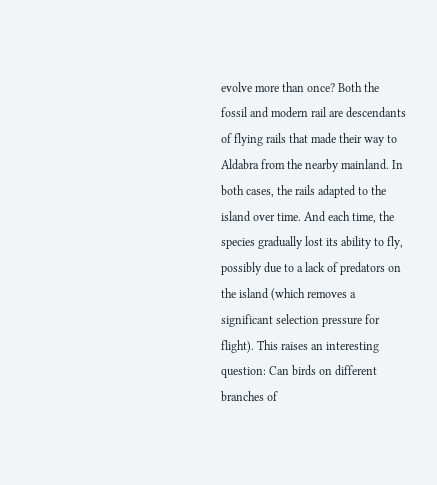evolve more than once? Both the fossil and modern rail are descendants of flying rails that made their way to Aldabra from the nearby mainland. In both cases, the rails adapted to the island over time. And each time, the species gradually lost its ability to fly, possibly due to a lack of predators on the island (which removes a significant selection pressure for flight). This raises an interesting question: Can birds on different branches of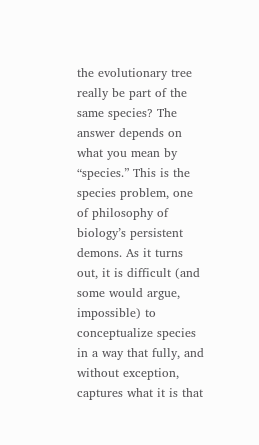the evolutionary tree really be part of the same species? The answer depends on what you mean by “species.” This is the species problem, one of philosophy of biology’s persistent demons. As it turns out, it is difficult (and some would argue, impossible) to conceptualize species in a way that fully, and without exception, captures what it is that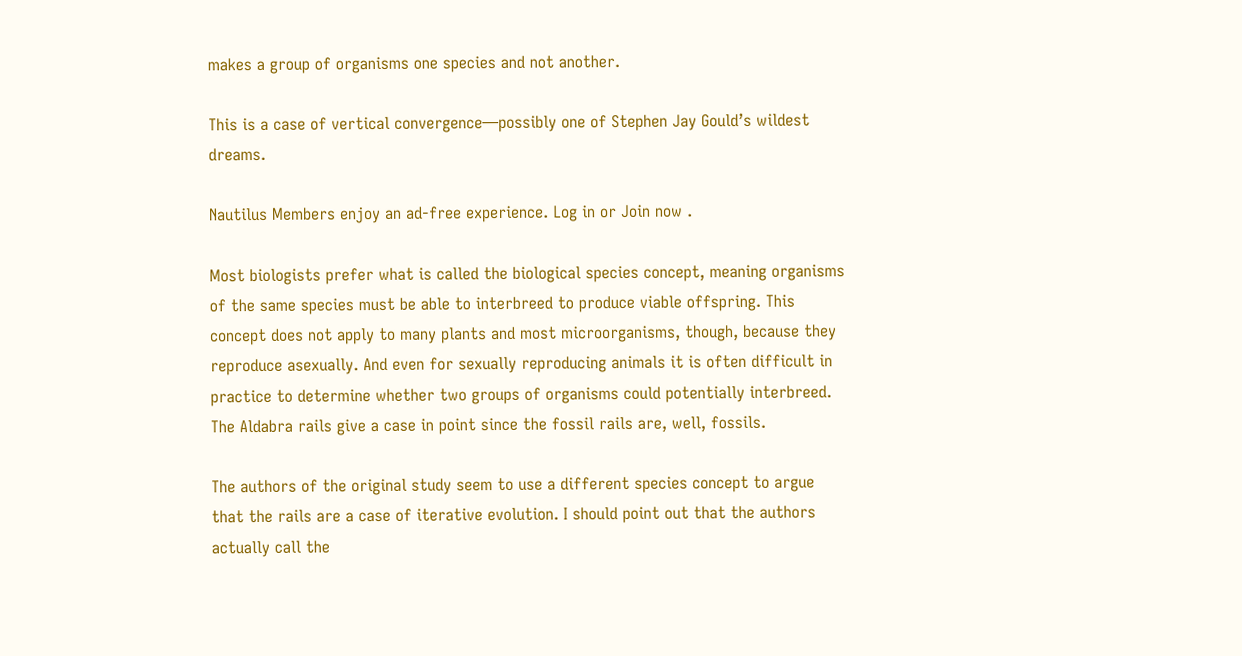makes a group of organisms one species and not another.

This is a case of vertical convergence—possibly one of Stephen Jay Gould’s wildest dreams.

Nautilus Members enjoy an ad-free experience. Log in or Join now .

Most biologists prefer what is called the biological species concept, meaning organisms of the same species must be able to interbreed to produce viable offspring. This concept does not apply to many plants and most microorganisms, though, because they reproduce asexually. And even for sexually reproducing animals it is often difficult in practice to determine whether two groups of organisms could potentially interbreed. The Aldabra rails give a case in point since the fossil rails are, well, fossils.

The authors of the original study seem to use a different species concept to argue that the rails are a case of iterative evolution. I should point out that the authors actually call the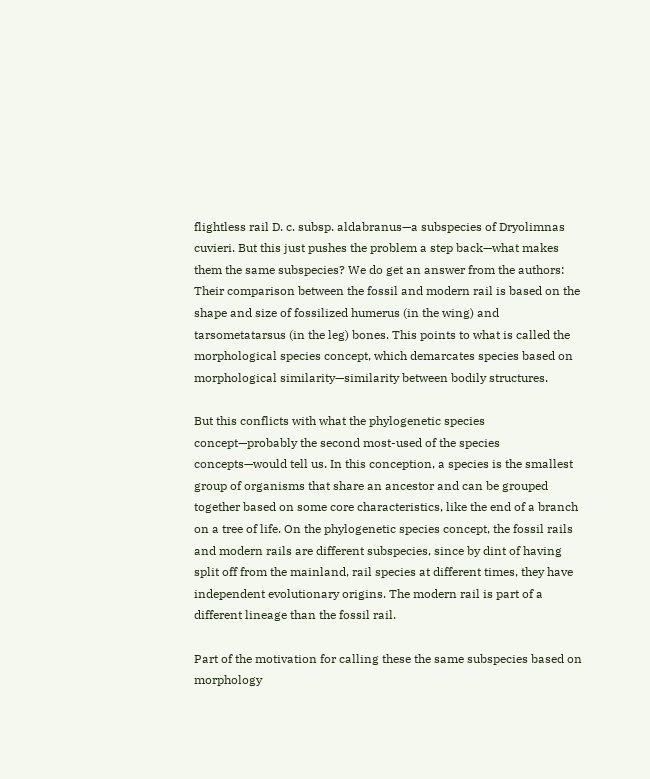flightless rail D. c. subsp. aldabranus—a subspecies of Dryolimnas cuvieri. But this just pushes the problem a step back—what makes them the same subspecies? We do get an answer from the authors: Their comparison between the fossil and modern rail is based on the shape and size of fossilized humerus (in the wing) and tarsometatarsus (in the leg) bones. This points to what is called the morphological species concept, which demarcates species based on morphological similarity—similarity between bodily structures.

But this conflicts with what the phylogenetic species concept—probably the second most-used of the species concepts—would tell us. In this conception, a species is the smallest group of organisms that share an ancestor and can be grouped together based on some core characteristics, like the end of a branch on a tree of life. On the phylogenetic species concept, the fossil rails and modern rails are different subspecies, since by dint of having split off from the mainland, rail species at different times, they have independent evolutionary origins. The modern rail is part of a different lineage than the fossil rail.

Part of the motivation for calling these the same subspecies based on morphology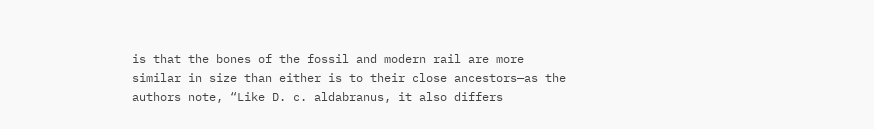is that the bones of the fossil and modern rail are more similar in size than either is to their close ancestors—as the authors note, “Like D. c. aldabranus, it also differs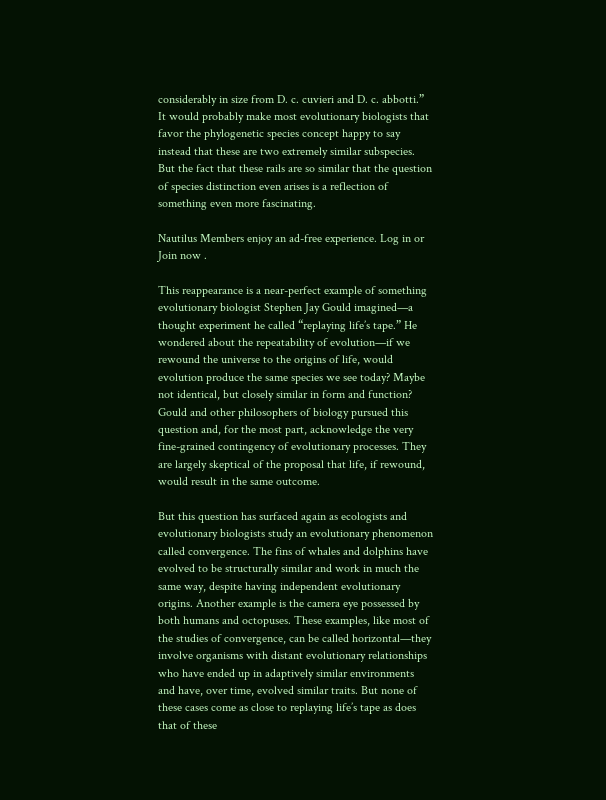considerably in size from D. c. cuvieri and D. c. abbotti.” It would probably make most evolutionary biologists that favor the phylogenetic species concept happy to say instead that these are two extremely similar subspecies. But the fact that these rails are so similar that the question of species distinction even arises is a reflection of something even more fascinating.

Nautilus Members enjoy an ad-free experience. Log in or Join now .

This reappearance is a near-perfect example of something evolutionary biologist Stephen Jay Gould imagined—a thought experiment he called “replaying life’s tape.” He wondered about the repeatability of evolution—if we rewound the universe to the origins of life, would evolution produce the same species we see today? Maybe not identical, but closely similar in form and function? Gould and other philosophers of biology pursued this question and, for the most part, acknowledge the very fine-grained contingency of evolutionary processes. They are largely skeptical of the proposal that life, if rewound, would result in the same outcome.

But this question has surfaced again as ecologists and evolutionary biologists study an evolutionary phenomenon called convergence. The fins of whales and dolphins have evolved to be structurally similar and work in much the same way, despite having independent evolutionary origins. Another example is the camera eye possessed by both humans and octopuses. These examples, like most of the studies of convergence, can be called horizontal—they involve organisms with distant evolutionary relationships who have ended up in adaptively similar environments and have, over time, evolved similar traits. But none of these cases come as close to replaying life’s tape as does that of these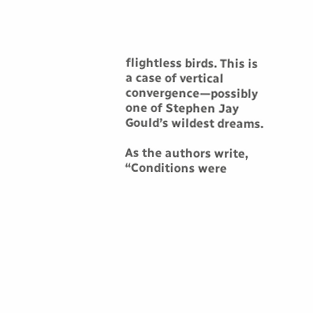flightless birds. This is a case of vertical convergence—possibly one of Stephen Jay Gould’s wildest dreams.

As the authors write, “Conditions were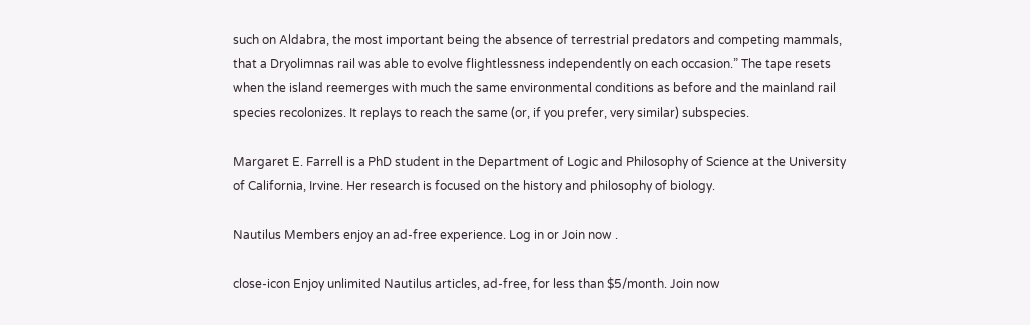such on Aldabra, the most important being the absence of terrestrial predators and competing mammals, that a Dryolimnas rail was able to evolve flightlessness independently on each occasion.” The tape resets when the island reemerges with much the same environmental conditions as before and the mainland rail species recolonizes. It replays to reach the same (or, if you prefer, very similar) subspecies.

Margaret E. Farrell is a PhD student in the Department of Logic and Philosophy of Science at the University of California, Irvine. Her research is focused on the history and philosophy of biology.

Nautilus Members enjoy an ad-free experience. Log in or Join now .

close-icon Enjoy unlimited Nautilus articles, ad-free, for less than $5/month. Join now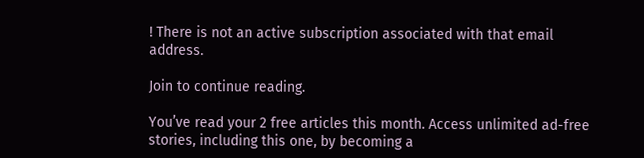! There is not an active subscription associated with that email address.

Join to continue reading.

You’ve read your 2 free articles this month. Access unlimited ad-free stories, including this one, by becoming a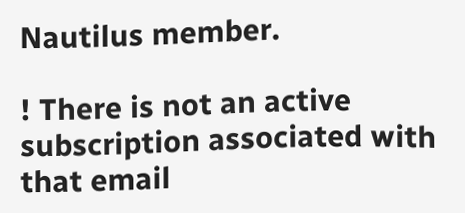Nautilus member.

! There is not an active subscription associated with that email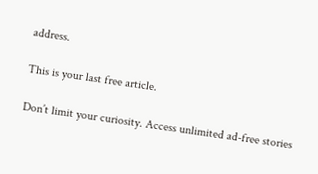address.

This is your last free article.

Don’t limit your curiosity. Access unlimited ad-free stories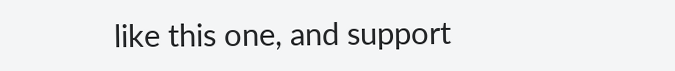like this one, and support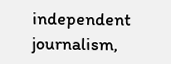independent journalism,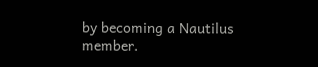by becoming a Nautilus member.